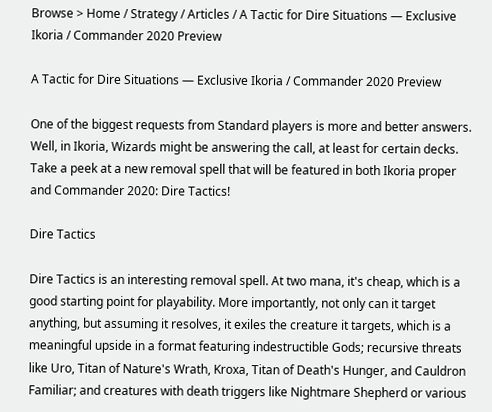Browse > Home / Strategy / Articles / A Tactic for Dire Situations — Exclusive Ikoria / Commander 2020 Preview

A Tactic for Dire Situations — Exclusive Ikoria / Commander 2020 Preview

One of the biggest requests from Standard players is more and better answers. Well, in Ikoria, Wizards might be answering the call, at least for certain decks. Take a peek at a new removal spell that will be featured in both Ikoria proper and Commander 2020: Dire Tactics!

Dire Tactics

Dire Tactics is an interesting removal spell. At two mana, it's cheap, which is a good starting point for playability. More importantly, not only can it target anything, but assuming it resolves, it exiles the creature it targets, which is a meaningful upside in a format featuring indestructible Gods; recursive threats like Uro, Titan of Nature's Wrath, Kroxa, Titan of Death's Hunger, and Cauldron Familiar; and creatures with death triggers like Nightmare Shepherd or various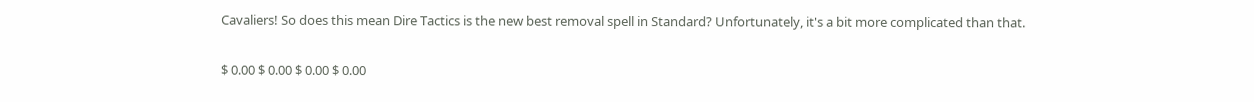Cavaliers! So does this mean Dire Tactics is the new best removal spell in Standard? Unfortunately, it's a bit more complicated than that.

$ 0.00 $ 0.00 $ 0.00 $ 0.00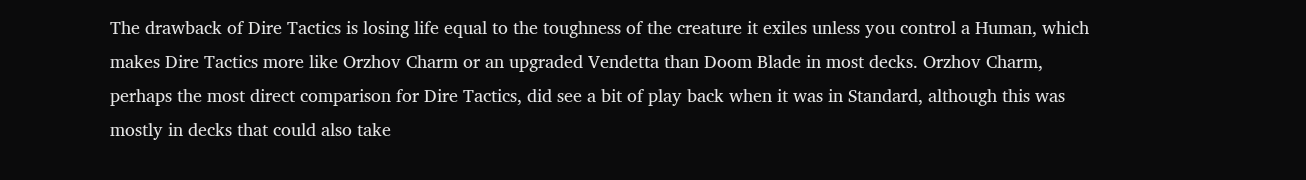The drawback of Dire Tactics is losing life equal to the toughness of the creature it exiles unless you control a Human, which makes Dire Tactics more like Orzhov Charm or an upgraded Vendetta than Doom Blade in most decks. Orzhov Charm, perhaps the most direct comparison for Dire Tactics, did see a bit of play back when it was in Standard, although this was mostly in decks that could also take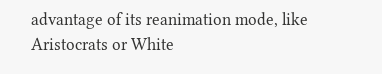advantage of its reanimation mode, like Aristocrats or White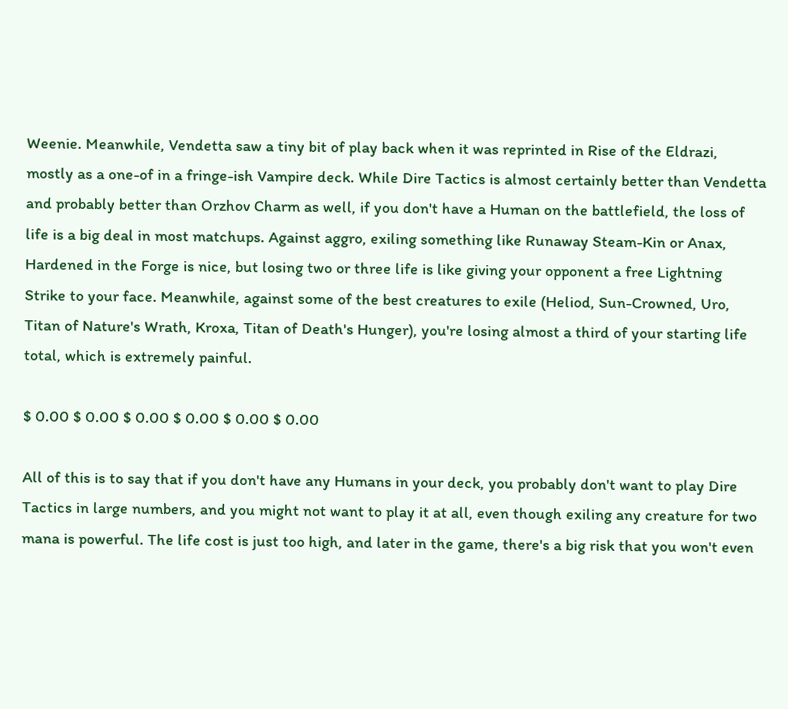Weenie. Meanwhile, Vendetta saw a tiny bit of play back when it was reprinted in Rise of the Eldrazi, mostly as a one-of in a fringe-ish Vampire deck. While Dire Tactics is almost certainly better than Vendetta and probably better than Orzhov Charm as well, if you don't have a Human on the battlefield, the loss of life is a big deal in most matchups. Against aggro, exiling something like Runaway Steam-Kin or Anax, Hardened in the Forge is nice, but losing two or three life is like giving your opponent a free Lightning Strike to your face. Meanwhile, against some of the best creatures to exile (Heliod, Sun-Crowned, Uro, Titan of Nature's Wrath, Kroxa, Titan of Death's Hunger), you're losing almost a third of your starting life total, which is extremely painful.

$ 0.00 $ 0.00 $ 0.00 $ 0.00 $ 0.00 $ 0.00

All of this is to say that if you don't have any Humans in your deck, you probably don't want to play Dire Tactics in large numbers, and you might not want to play it at all, even though exiling any creature for two mana is powerful. The life cost is just too high, and later in the game, there's a big risk that you won't even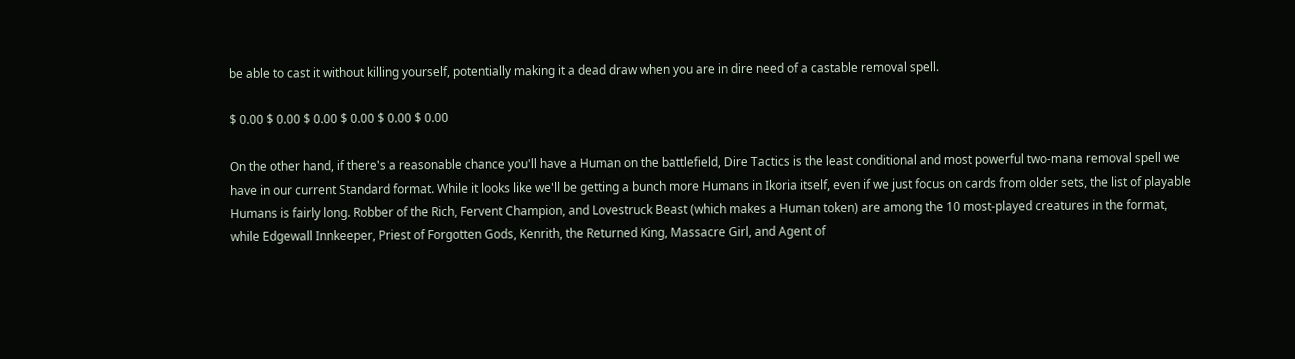be able to cast it without killing yourself, potentially making it a dead draw when you are in dire need of a castable removal spell.

$ 0.00 $ 0.00 $ 0.00 $ 0.00 $ 0.00 $ 0.00

On the other hand, if there's a reasonable chance you'll have a Human on the battlefield, Dire Tactics is the least conditional and most powerful two-mana removal spell we have in our current Standard format. While it looks like we'll be getting a bunch more Humans in Ikoria itself, even if we just focus on cards from older sets, the list of playable Humans is fairly long. Robber of the Rich, Fervent Champion, and Lovestruck Beast (which makes a Human token) are among the 10 most-played creatures in the format, while Edgewall Innkeeper, Priest of Forgotten Gods, Kenrith, the Returned King, Massacre Girl, and Agent of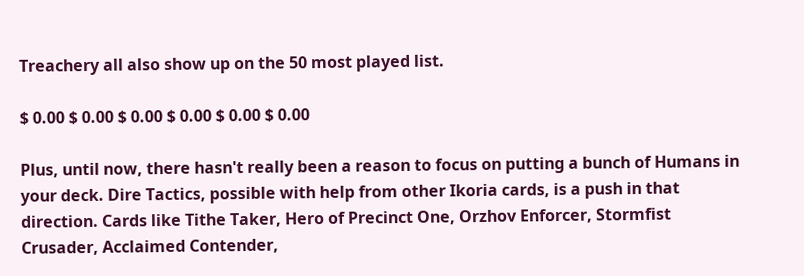Treachery all also show up on the 50 most played list.

$ 0.00 $ 0.00 $ 0.00 $ 0.00 $ 0.00 $ 0.00

Plus, until now, there hasn't really been a reason to focus on putting a bunch of Humans in your deck. Dire Tactics, possible with help from other Ikoria cards, is a push in that direction. Cards like Tithe Taker, Hero of Precinct One, Orzhov Enforcer, Stormfist Crusader, Acclaimed Contender,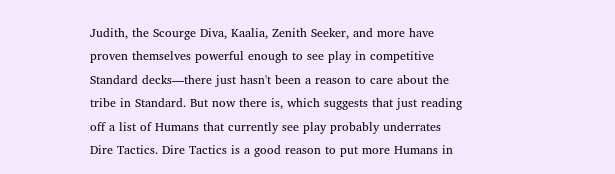Judith, the Scourge Diva, Kaalia, Zenith Seeker, and more have proven themselves powerful enough to see play in competitive Standard decks—there just hasn't been a reason to care about the tribe in Standard. But now there is, which suggests that just reading off a list of Humans that currently see play probably underrates Dire Tactics. Dire Tactics is a good reason to put more Humans in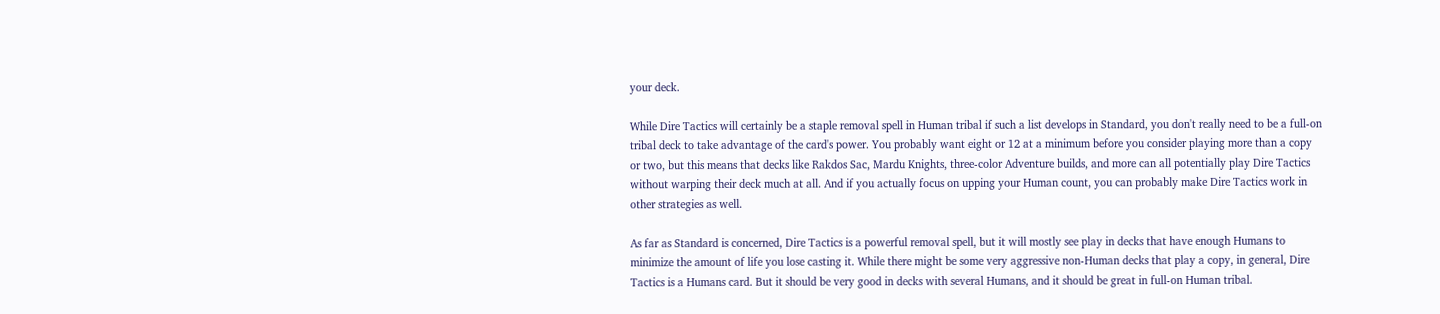your deck.

While Dire Tactics will certainly be a staple removal spell in Human tribal if such a list develops in Standard, you don't really need to be a full-on tribal deck to take advantage of the card's power. You probably want eight or 12 at a minimum before you consider playing more than a copy or two, but this means that decks like Rakdos Sac, Mardu Knights, three-color Adventure builds, and more can all potentially play Dire Tactics without warping their deck much at all. And if you actually focus on upping your Human count, you can probably make Dire Tactics work in other strategies as well.

As far as Standard is concerned, Dire Tactics is a powerful removal spell, but it will mostly see play in decks that have enough Humans to minimize the amount of life you lose casting it. While there might be some very aggressive non-Human decks that play a copy, in general, Dire Tactics is a Humans card. But it should be very good in decks with several Humans, and it should be great in full-on Human tribal.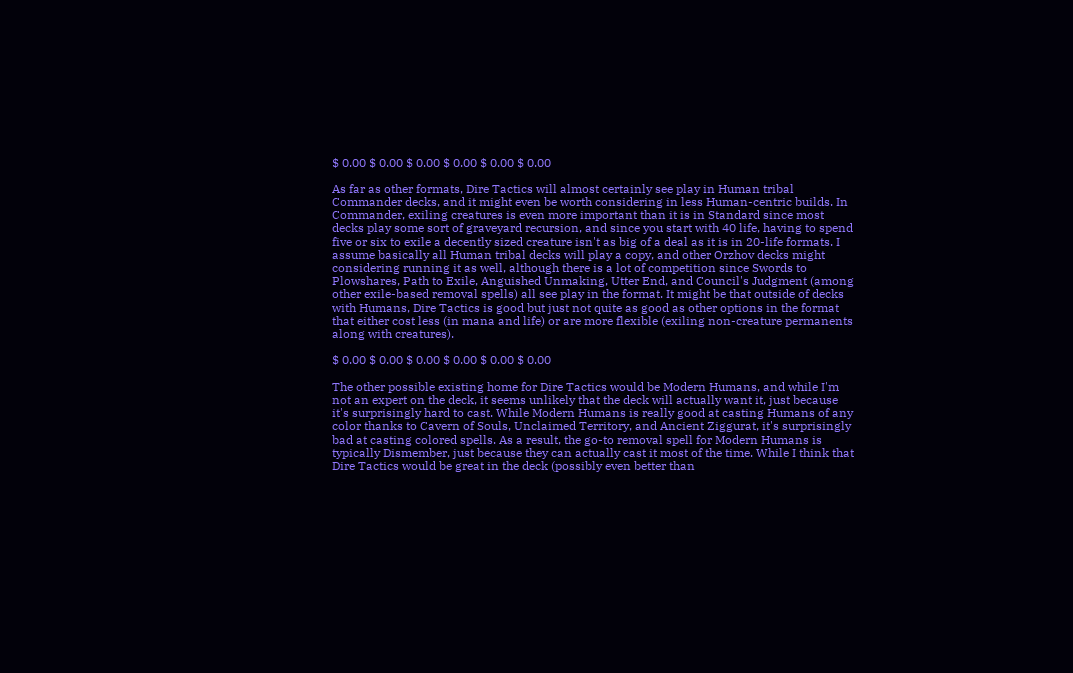$ 0.00 $ 0.00 $ 0.00 $ 0.00 $ 0.00 $ 0.00

As far as other formats, Dire Tactics will almost certainly see play in Human tribal Commander decks, and it might even be worth considering in less Human-centric builds. In Commander, exiling creatures is even more important than it is in Standard since most decks play some sort of graveyard recursion, and since you start with 40 life, having to spend five or six to exile a decently sized creature isn't as big of a deal as it is in 20-life formats. I assume basically all Human tribal decks will play a copy, and other Orzhov decks might considering running it as well, although there is a lot of competition since Swords to Plowshares, Path to Exile, Anguished Unmaking, Utter End, and Council's Judgment (among other exile-based removal spells) all see play in the format. It might be that outside of decks with Humans, Dire Tactics is good but just not quite as good as other options in the format that either cost less (in mana and life) or are more flexible (exiling non-creature permanents along with creatures).

$ 0.00 $ 0.00 $ 0.00 $ 0.00 $ 0.00 $ 0.00

The other possible existing home for Dire Tactics would be Modern Humans, and while I'm not an expert on the deck, it seems unlikely that the deck will actually want it, just because it's surprisingly hard to cast. While Modern Humans is really good at casting Humans of any color thanks to Cavern of Souls, Unclaimed Territory, and Ancient Ziggurat, it's surprisingly bad at casting colored spells. As a result, the go-to removal spell for Modern Humans is typically Dismember, just because they can actually cast it most of the time. While I think that Dire Tactics would be great in the deck (possibly even better than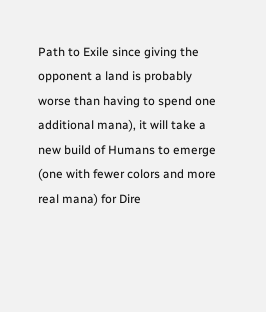Path to Exile since giving the opponent a land is probably worse than having to spend one additional mana), it will take a new build of Humans to emerge (one with fewer colors and more real mana) for Dire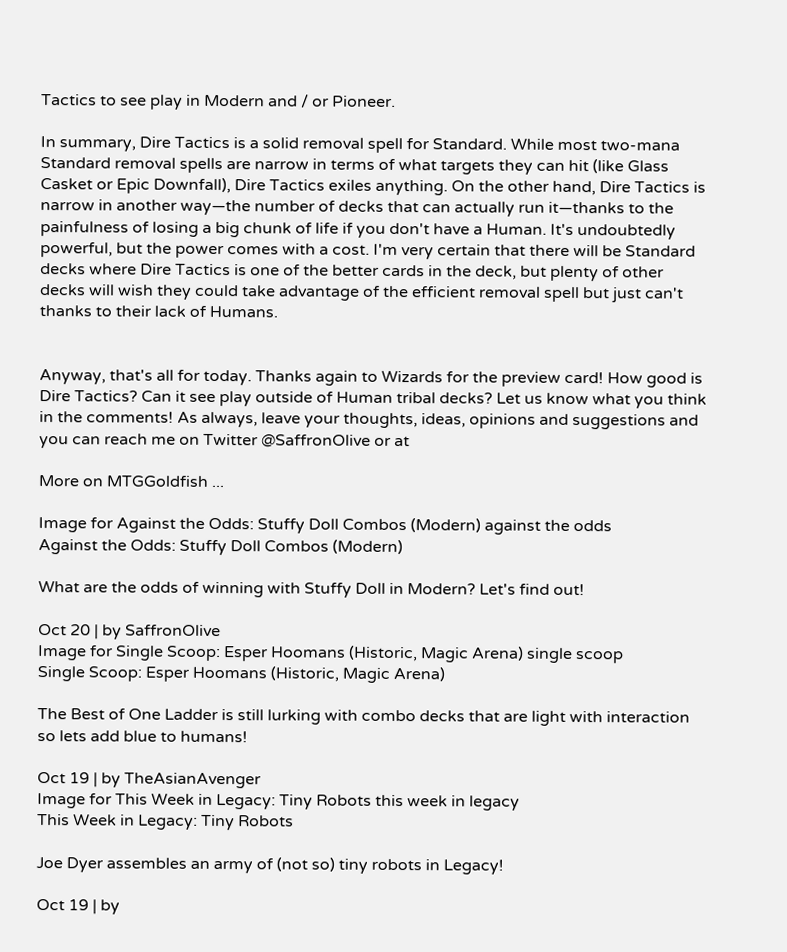Tactics to see play in Modern and / or Pioneer.

In summary, Dire Tactics is a solid removal spell for Standard. While most two-mana Standard removal spells are narrow in terms of what targets they can hit (like Glass Casket or Epic Downfall), Dire Tactics exiles anything. On the other hand, Dire Tactics is narrow in another way—the number of decks that can actually run it—thanks to the painfulness of losing a big chunk of life if you don't have a Human. It's undoubtedly powerful, but the power comes with a cost. I'm very certain that there will be Standard decks where Dire Tactics is one of the better cards in the deck, but plenty of other decks will wish they could take advantage of the efficient removal spell but just can't thanks to their lack of Humans.


Anyway, that's all for today. Thanks again to Wizards for the preview card! How good is Dire Tactics? Can it see play outside of Human tribal decks? Let us know what you think in the comments! As always, leave your thoughts, ideas, opinions and suggestions and you can reach me on Twitter @SaffronOlive or at

More on MTGGoldfish ...

Image for Against the Odds: Stuffy Doll Combos (Modern) against the odds
Against the Odds: Stuffy Doll Combos (Modern)

What are the odds of winning with Stuffy Doll in Modern? Let's find out!

Oct 20 | by SaffronOlive
Image for Single Scoop: Esper Hoomans (Historic, Magic Arena) single scoop
Single Scoop: Esper Hoomans (Historic, Magic Arena)

The Best of One Ladder is still lurking with combo decks that are light with interaction so lets add blue to humans!

Oct 19 | by TheAsianAvenger
Image for This Week in Legacy: Tiny Robots this week in legacy
This Week in Legacy: Tiny Robots

Joe Dyer assembles an army of (not so) tiny robots in Legacy!

Oct 19 | by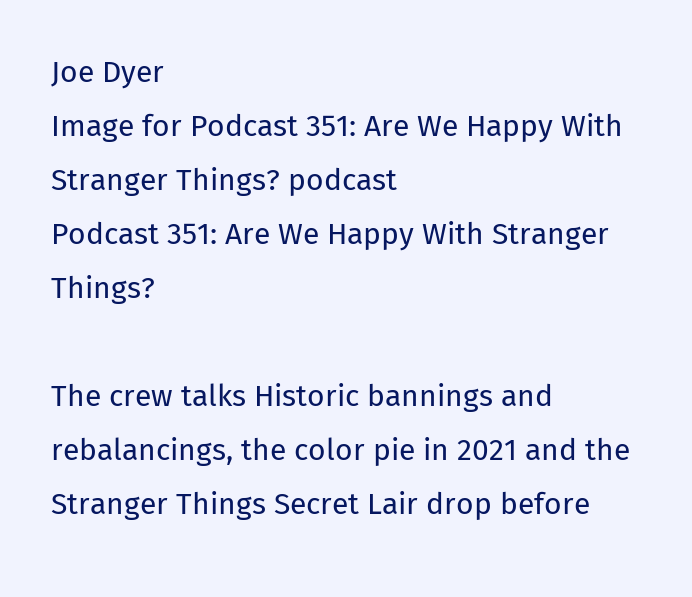Joe Dyer
Image for Podcast 351: Are We Happy With Stranger Things? podcast
Podcast 351: Are We Happy With Stranger Things?

The crew talks Historic bannings and rebalancings, the color pie in 2021 and the Stranger Things Secret Lair drop before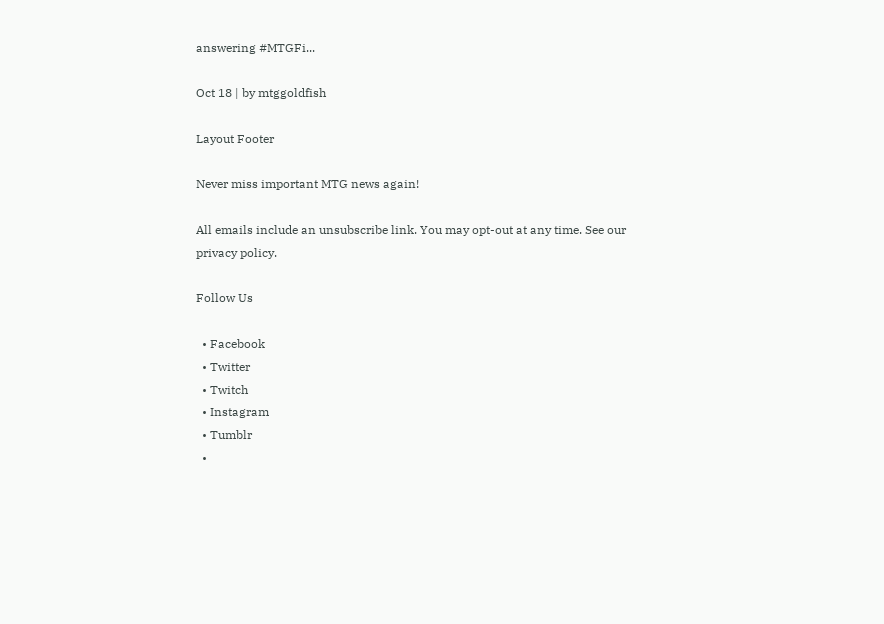answering #MTGFi...

Oct 18 | by mtggoldfish

Layout Footer

Never miss important MTG news again!

All emails include an unsubscribe link. You may opt-out at any time. See our privacy policy.

Follow Us

  • Facebook
  • Twitter
  • Twitch
  • Instagram
  • Tumblr
  •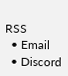RSS
  • Email
  • Discord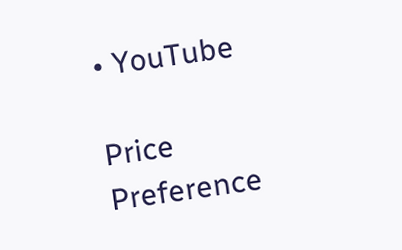• YouTube

Price Preference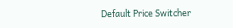Default Price Switcher